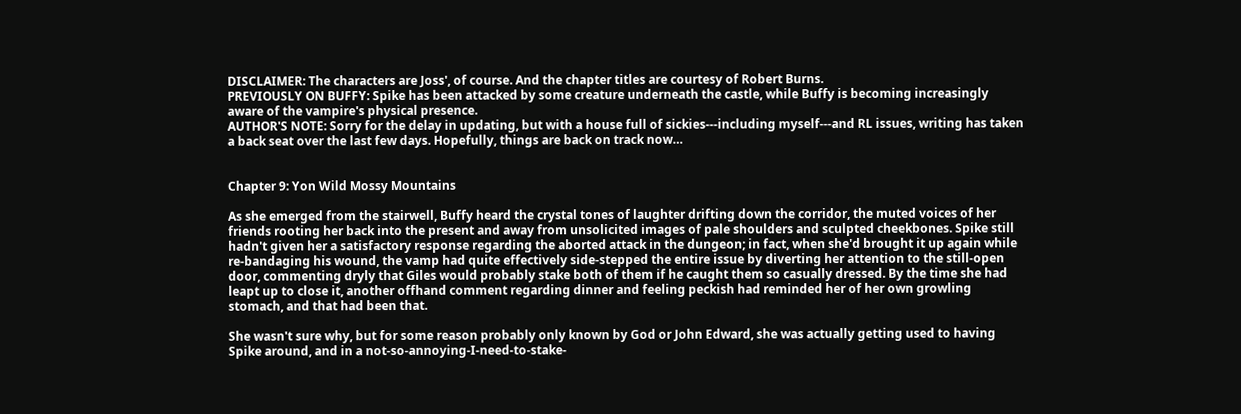DISCLAIMER: The characters are Joss', of course. And the chapter titles are courtesy of Robert Burns.
PREVIOUSLY ON BUFFY: Spike has been attacked by some creature underneath the castle, while Buffy is becoming increasingly aware of the vampire's physical presence.
AUTHOR'S NOTE: Sorry for the delay in updating, but with a house full of sickies---including myself---and RL issues, writing has taken a back seat over the last few days. Hopefully, things are back on track now…


Chapter 9: Yon Wild Mossy Mountains

As she emerged from the stairwell, Buffy heard the crystal tones of laughter drifting down the corridor, the muted voices of her friends rooting her back into the present and away from unsolicited images of pale shoulders and sculpted cheekbones. Spike still hadn't given her a satisfactory response regarding the aborted attack in the dungeon; in fact, when she'd brought it up again while re-bandaging his wound, the vamp had quite effectively side-stepped the entire issue by diverting her attention to the still-open door, commenting dryly that Giles would probably stake both of them if he caught them so casually dressed. By the time she had leapt up to close it, another offhand comment regarding dinner and feeling peckish had reminded her of her own growling stomach, and that had been that.

She wasn't sure why, but for some reason probably only known by God or John Edward, she was actually getting used to having Spike around, and in a not-so-annoying-I-need-to-stake-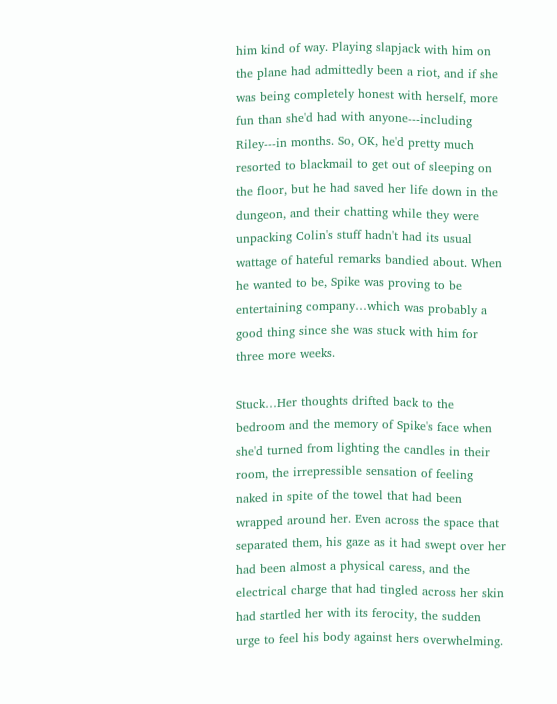him kind of way. Playing slapjack with him on the plane had admittedly been a riot, and if she was being completely honest with herself, more fun than she'd had with anyone---including Riley---in months. So, OK, he'd pretty much resorted to blackmail to get out of sleeping on the floor, but he had saved her life down in the dungeon, and their chatting while they were unpacking Colin's stuff hadn't had its usual wattage of hateful remarks bandied about. When he wanted to be, Spike was proving to be entertaining company…which was probably a good thing since she was stuck with him for three more weeks.

Stuck…Her thoughts drifted back to the bedroom and the memory of Spike's face when she'd turned from lighting the candles in their room, the irrepressible sensation of feeling naked in spite of the towel that had been wrapped around her. Even across the space that separated them, his gaze as it had swept over her had been almost a physical caress, and the electrical charge that had tingled across her skin had startled her with its ferocity, the sudden urge to feel his body against hers overwhelming.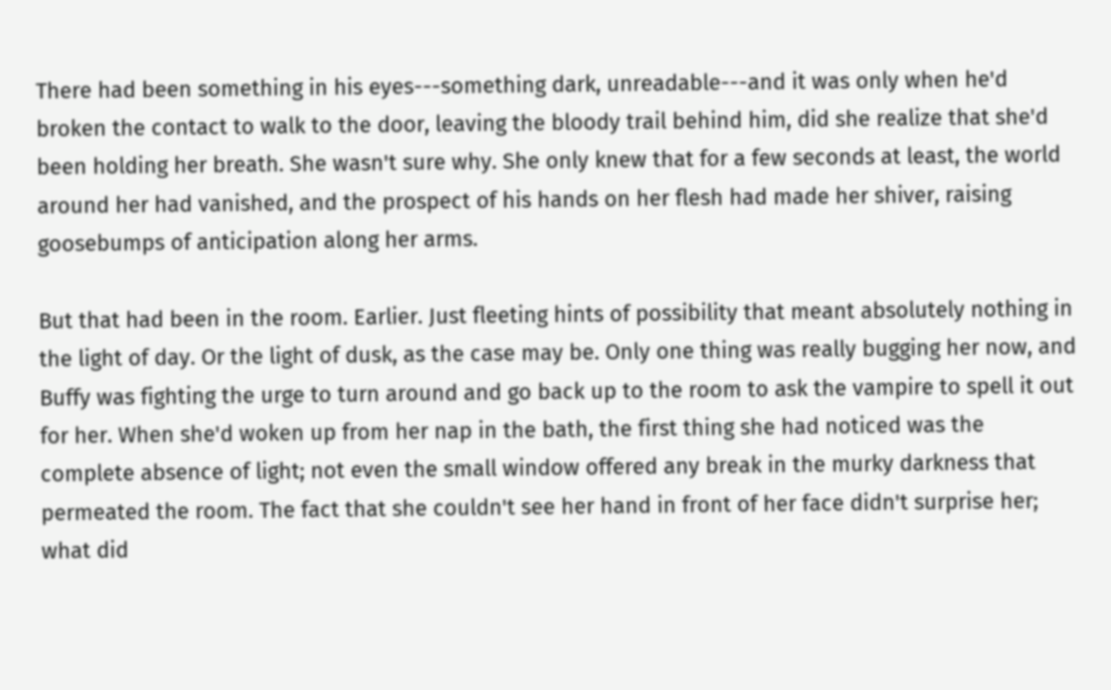There had been something in his eyes---something dark, unreadable---and it was only when he'd broken the contact to walk to the door, leaving the bloody trail behind him, did she realize that she'd been holding her breath. She wasn't sure why. She only knew that for a few seconds at least, the world around her had vanished, and the prospect of his hands on her flesh had made her shiver, raising goosebumps of anticipation along her arms.

But that had been in the room. Earlier. Just fleeting hints of possibility that meant absolutely nothing in the light of day. Or the light of dusk, as the case may be. Only one thing was really bugging her now, and Buffy was fighting the urge to turn around and go back up to the room to ask the vampire to spell it out for her. When she'd woken up from her nap in the bath, the first thing she had noticed was the complete absence of light; not even the small window offered any break in the murky darkness that permeated the room. The fact that she couldn't see her hand in front of her face didn't surprise her; what did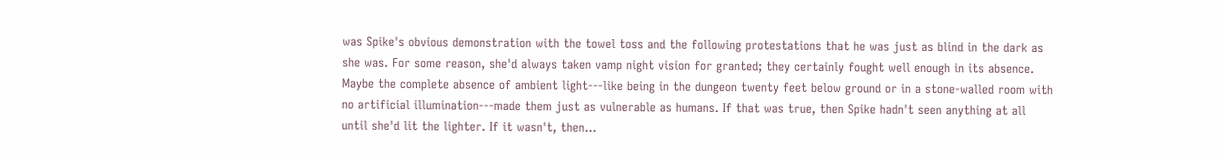was Spike's obvious demonstration with the towel toss and the following protestations that he was just as blind in the dark as she was. For some reason, she'd always taken vamp night vision for granted; they certainly fought well enough in its absence. Maybe the complete absence of ambient light---like being in the dungeon twenty feet below ground or in a stone-walled room with no artificial illumination---made them just as vulnerable as humans. If that was true, then Spike hadn't seen anything at all until she'd lit the lighter. If it wasn't, then…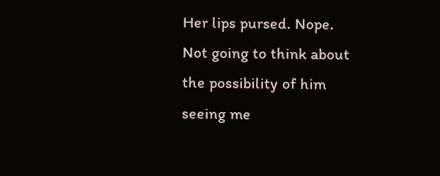Her lips pursed. Nope. Not going to think about the possibility of him seeing me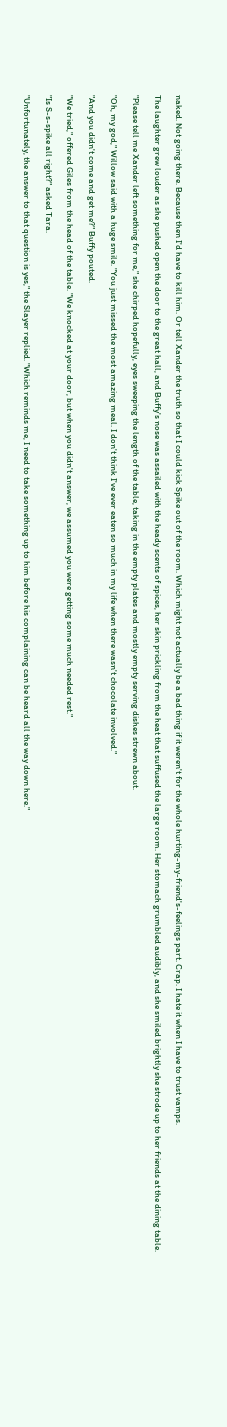naked. Not going there. Because then I'd have to kill him. Or tell Xander the truth so that I could kick Spike out of the room. Which might not actually be a bad thing if it weren't for the whole hurting-my-friend's-feelings part. Crap. I hate it when I have to trust vamps.

The laughter grew louder as she pushed open the door to the great hall, and Buffy's nose was assailed with the heady scents of spices, her skin prickling from the heat that suffused the large room. Her stomach grumbled audibly, and she smiled brightly she strode up to her friends at the dining table.

"Please tell me Xander left something for me," she chirped hopefully, eyes sweeping the length of the table, taking in the empty plates and mostly empty serving dishes strewn about.

"Oh, my god," Willow said with a huge smile. "You just missed the most amazing meal. I don't think I've ever eaten so much in my life when there wasn't chocolate involved."

"And you didn't come and get me?" Buffy pouted.

"We tried," offered Giles from the head of the table. "We knocked at your door, but when you didn't answer, we assumed you were getting some much needed rest."

"Is S-s-spike all right?" asked Tara.

"Unfortunately, the answer to that question is yes," the Slayer replied. "Which reminds me, I need to take something up to him before his complaining can be heard all the way down here."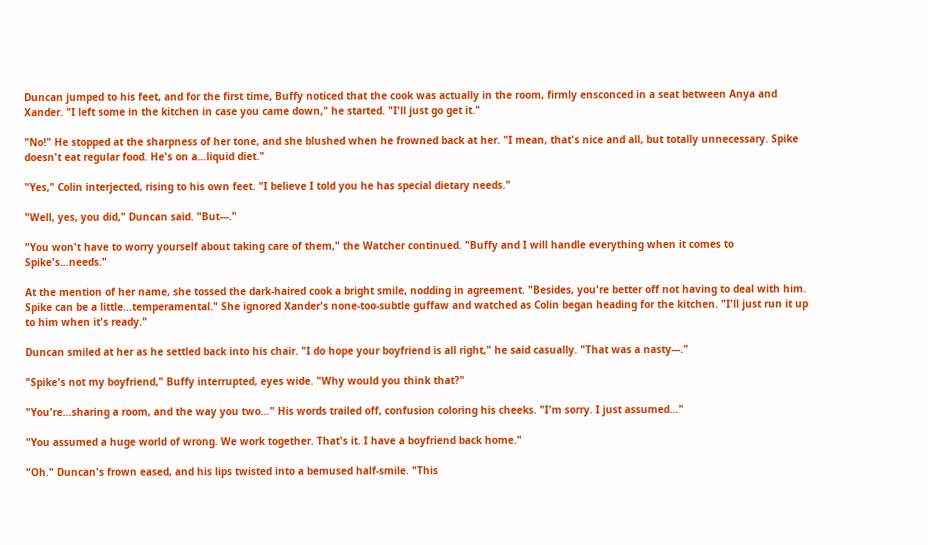Duncan jumped to his feet, and for the first time, Buffy noticed that the cook was actually in the room, firmly ensconced in a seat between Anya and Xander. "I left some in the kitchen in case you came down," he started. "I'll just go get it."

"No!" He stopped at the sharpness of her tone, and she blushed when he frowned back at her. "I mean, that's nice and all, but totally unnecessary. Spike doesn't eat regular food. He's on a…liquid diet."

"Yes," Colin interjected, rising to his own feet. "I believe I told you he has special dietary needs."

"Well, yes, you did," Duncan said. "But---."

"You won't have to worry yourself about taking care of them," the Watcher continued. "Buffy and I will handle everything when it comes to Spike's…needs."

At the mention of her name, she tossed the dark-haired cook a bright smile, nodding in agreement. "Besides, you're better off not having to deal with him. Spike can be a little…temperamental." She ignored Xander's none-too-subtle guffaw and watched as Colin began heading for the kitchen. "I'll just run it up to him when it's ready."

Duncan smiled at her as he settled back into his chair. "I do hope your boyfriend is all right," he said casually. "That was a nasty---."

"Spike's not my boyfriend," Buffy interrupted, eyes wide. "Why would you think that?"

"You're…sharing a room, and the way you two…" His words trailed off, confusion coloring his cheeks. "I'm sorry. I just assumed…"

"You assumed a huge world of wrong. We work together. That's it. I have a boyfriend back home."

"Oh." Duncan's frown eased, and his lips twisted into a bemused half-smile. "This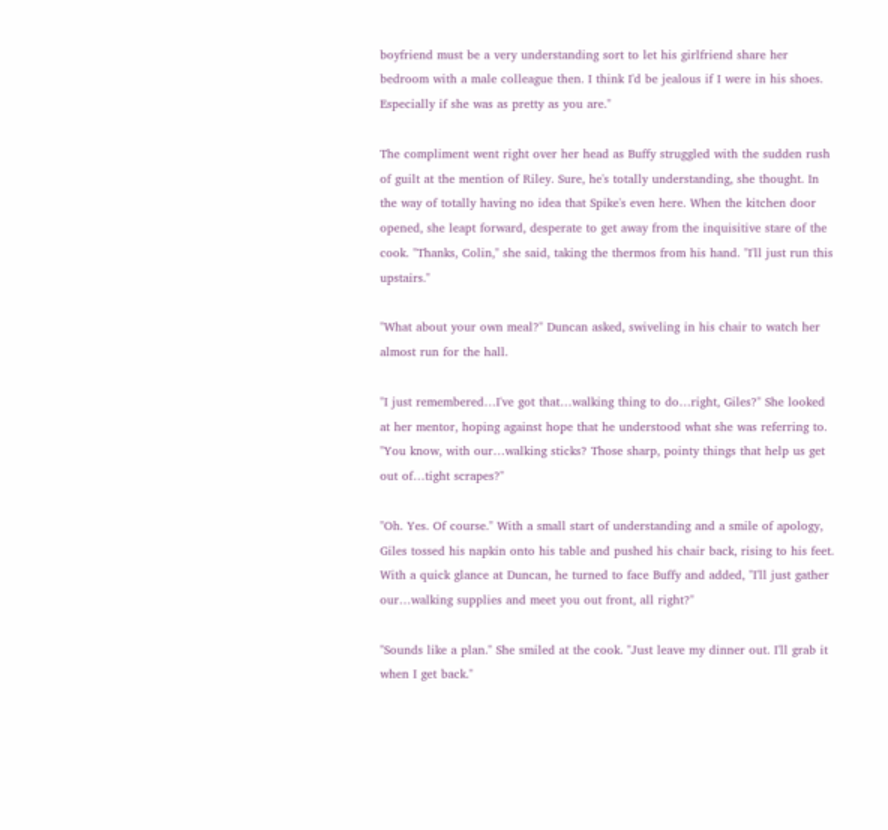boyfriend must be a very understanding sort to let his girlfriend share her bedroom with a male colleague then. I think I'd be jealous if I were in his shoes. Especially if she was as pretty as you are."

The compliment went right over her head as Buffy struggled with the sudden rush of guilt at the mention of Riley. Sure, he's totally understanding, she thought. In the way of totally having no idea that Spike's even here. When the kitchen door opened, she leapt forward, desperate to get away from the inquisitive stare of the cook. "Thanks, Colin," she said, taking the thermos from his hand. "I'll just run this upstairs."

"What about your own meal?" Duncan asked, swiveling in his chair to watch her almost run for the hall.

"I just remembered…I've got that…walking thing to do…right, Giles?" She looked at her mentor, hoping against hope that he understood what she was referring to. "You know, with our…walking sticks? Those sharp, pointy things that help us get out of…tight scrapes?"

"Oh. Yes. Of course." With a small start of understanding and a smile of apology, Giles tossed his napkin onto his table and pushed his chair back, rising to his feet. With a quick glance at Duncan, he turned to face Buffy and added, "I'll just gather our…walking supplies and meet you out front, all right?"

"Sounds like a plan." She smiled at the cook. "Just leave my dinner out. I'll grab it when I get back."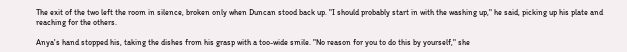The exit of the two left the room in silence, broken only when Duncan stood back up. "I should probably start in with the washing up," he said, picking up his plate and reaching for the others.

Anya's hand stopped his, taking the dishes from his grasp with a too-wide smile. "No reason for you to do this by yourself," she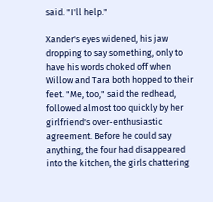said. "I'll help."

Xander's eyes widened, his jaw dropping to say something, only to have his words choked off when Willow and Tara both hopped to their feet. "Me, too," said the redhead, followed almost too quickly by her girlfriend's over-enthusiastic agreement. Before he could say anything, the four had disappeared into the kitchen, the girls chattering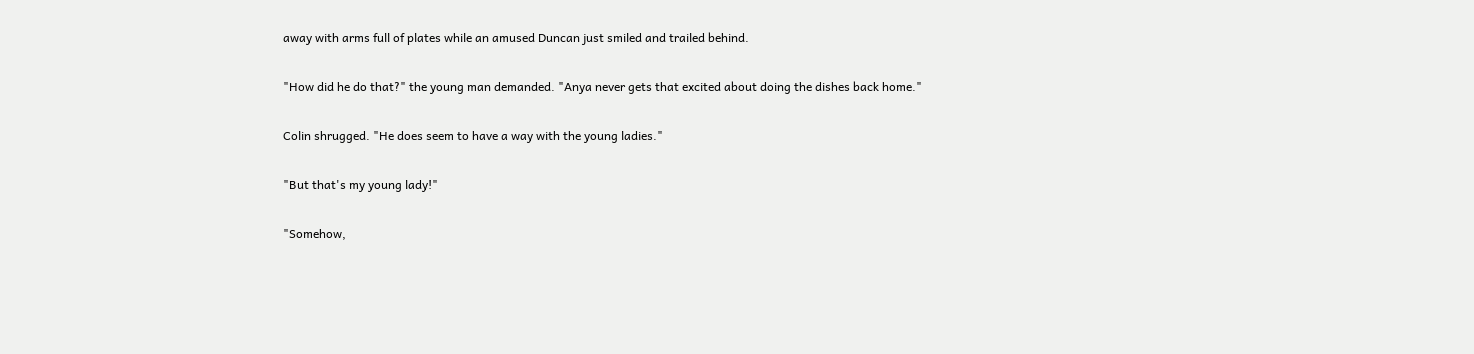away with arms full of plates while an amused Duncan just smiled and trailed behind.

"How did he do that?" the young man demanded. "Anya never gets that excited about doing the dishes back home."

Colin shrugged. "He does seem to have a way with the young ladies."

"But that's my young lady!"

"Somehow,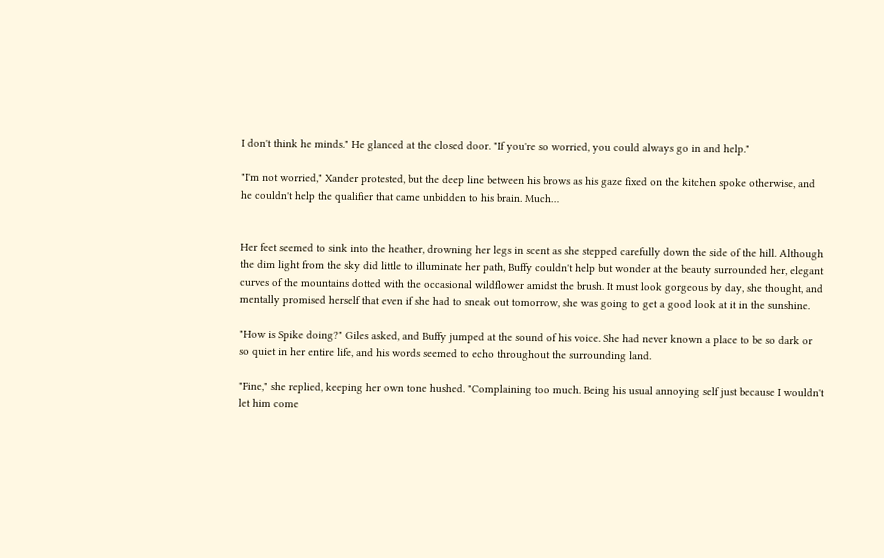I don't think he minds." He glanced at the closed door. "If you're so worried, you could always go in and help."

"I'm not worried," Xander protested, but the deep line between his brows as his gaze fixed on the kitchen spoke otherwise, and he couldn't help the qualifier that came unbidden to his brain. Much…


Her feet seemed to sink into the heather, drowning her legs in scent as she stepped carefully down the side of the hill. Although the dim light from the sky did little to illuminate her path, Buffy couldn't help but wonder at the beauty surrounded her, elegant curves of the mountains dotted with the occasional wildflower amidst the brush. It must look gorgeous by day, she thought, and mentally promised herself that even if she had to sneak out tomorrow, she was going to get a good look at it in the sunshine.

"How is Spike doing?" Giles asked, and Buffy jumped at the sound of his voice. She had never known a place to be so dark or so quiet in her entire life, and his words seemed to echo throughout the surrounding land.

"Fine," she replied, keeping her own tone hushed. "Complaining too much. Being his usual annoying self just because I wouldn't let him come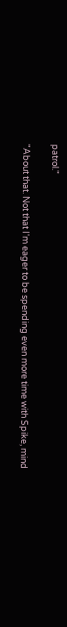patrol."

"About that. Not that I'm eager to be spending even more time with Spike, mind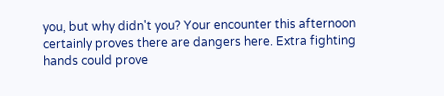you, but why didn't you? Your encounter this afternoon certainly proves there are dangers here. Extra fighting hands could prove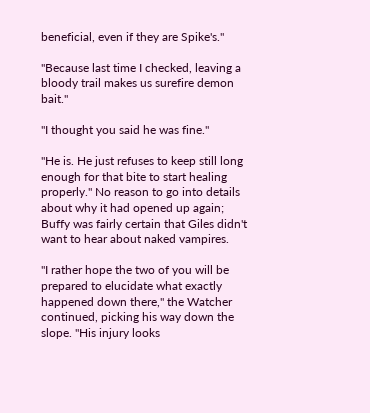beneficial, even if they are Spike's."

"Because last time I checked, leaving a bloody trail makes us surefire demon bait."

"I thought you said he was fine."

"He is. He just refuses to keep still long enough for that bite to start healing properly." No reason to go into details about why it had opened up again; Buffy was fairly certain that Giles didn't want to hear about naked vampires.

"I rather hope the two of you will be prepared to elucidate what exactly happened down there," the Watcher continued, picking his way down the slope. "His injury looks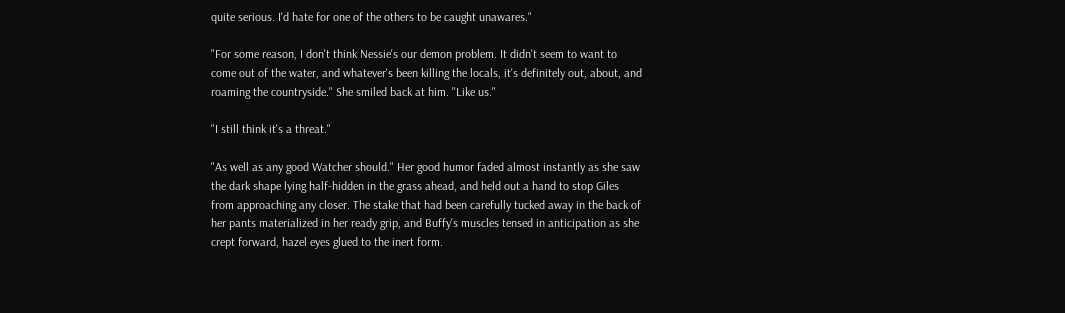quite serious. I'd hate for one of the others to be caught unawares."

"For some reason, I don't think Nessie's our demon problem. It didn't seem to want to come out of the water, and whatever's been killing the locals, it's definitely out, about, and roaming the countryside." She smiled back at him. "Like us."

"I still think it's a threat."

"As well as any good Watcher should." Her good humor faded almost instantly as she saw the dark shape lying half-hidden in the grass ahead, and held out a hand to stop Giles from approaching any closer. The stake that had been carefully tucked away in the back of her pants materialized in her ready grip, and Buffy's muscles tensed in anticipation as she crept forward, hazel eyes glued to the inert form.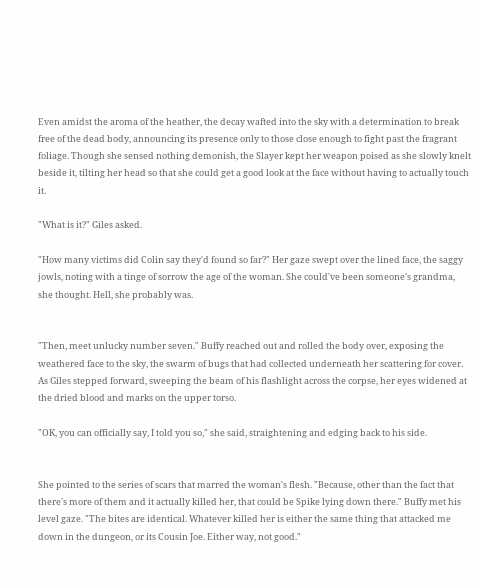Even amidst the aroma of the heather, the decay wafted into the sky with a determination to break free of the dead body, announcing its presence only to those close enough to fight past the fragrant foliage. Though she sensed nothing demonish, the Slayer kept her weapon poised as she slowly knelt beside it, tilting her head so that she could get a good look at the face without having to actually touch it.

"What is it?" Giles asked.

"How many victims did Colin say they'd found so far?" Her gaze swept over the lined face, the saggy jowls, noting with a tinge of sorrow the age of the woman. She could've been someone's grandma, she thought. Hell, she probably was.


"Then, meet unlucky number seven." Buffy reached out and rolled the body over, exposing the weathered face to the sky, the swarm of bugs that had collected underneath her scattering for cover. As Giles stepped forward, sweeping the beam of his flashlight across the corpse, her eyes widened at the dried blood and marks on the upper torso.

"OK, you can officially say, I told you so," she said, straightening and edging back to his side.


She pointed to the series of scars that marred the woman's flesh. "Because, other than the fact that there's more of them and it actually killed her, that could be Spike lying down there." Buffy met his level gaze. "The bites are identical. Whatever killed her is either the same thing that attacked me down in the dungeon, or its Cousin Joe. Either way, not good."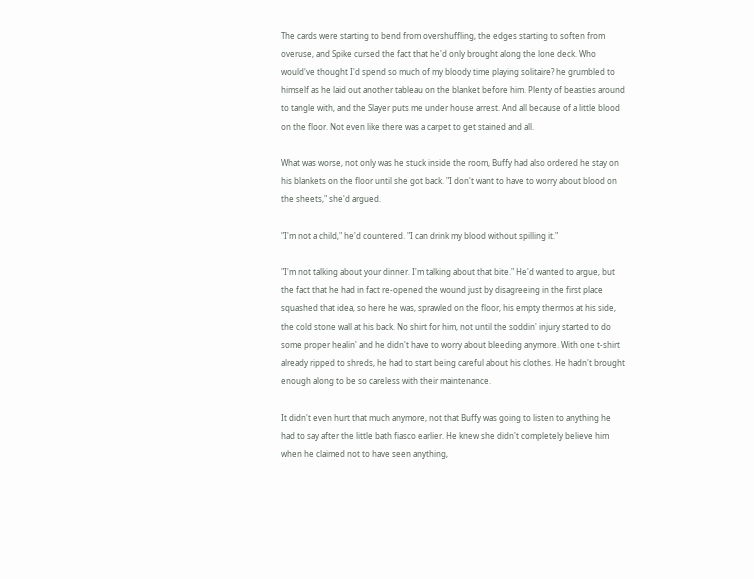The cards were starting to bend from overshuffling, the edges starting to soften from overuse, and Spike cursed the fact that he'd only brought along the lone deck. Who would've thought I'd spend so much of my bloody time playing solitaire? he grumbled to himself as he laid out another tableau on the blanket before him. Plenty of beasties around to tangle with, and the Slayer puts me under house arrest. And all because of a little blood on the floor. Not even like there was a carpet to get stained and all.

What was worse, not only was he stuck inside the room, Buffy had also ordered he stay on his blankets on the floor until she got back. "I don't want to have to worry about blood on the sheets," she'd argued.

"I'm not a child," he'd countered. "I can drink my blood without spilling it."

"I'm not talking about your dinner. I'm talking about that bite." He'd wanted to argue, but the fact that he had in fact re-opened the wound just by disagreeing in the first place squashed that idea, so here he was, sprawled on the floor, his empty thermos at his side, the cold stone wall at his back. No shirt for him, not until the soddin' injury started to do some proper healin' and he didn't have to worry about bleeding anymore. With one t-shirt already ripped to shreds, he had to start being careful about his clothes. He hadn't brought enough along to be so careless with their maintenance.

It didn't even hurt that much anymore, not that Buffy was going to listen to anything he had to say after the little bath fiasco earlier. He knew she didn't completely believe him when he claimed not to have seen anything,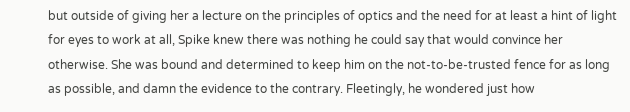but outside of giving her a lecture on the principles of optics and the need for at least a hint of light for eyes to work at all, Spike knew there was nothing he could say that would convince her otherwise. She was bound and determined to keep him on the not-to-be-trusted fence for as long as possible, and damn the evidence to the contrary. Fleetingly, he wondered just how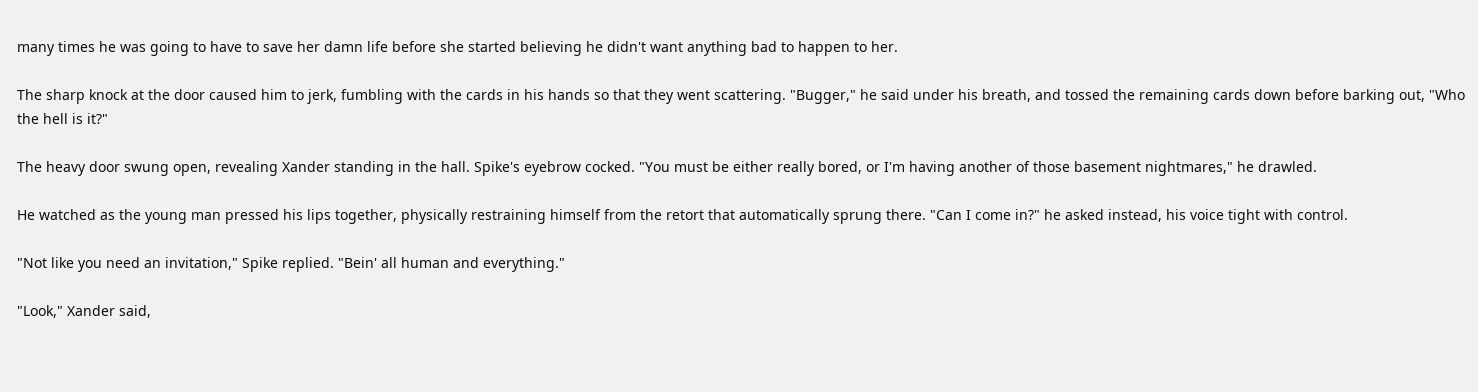many times he was going to have to save her damn life before she started believing he didn't want anything bad to happen to her.

The sharp knock at the door caused him to jerk, fumbling with the cards in his hands so that they went scattering. "Bugger," he said under his breath, and tossed the remaining cards down before barking out, "Who the hell is it?"

The heavy door swung open, revealing Xander standing in the hall. Spike's eyebrow cocked. "You must be either really bored, or I'm having another of those basement nightmares," he drawled.

He watched as the young man pressed his lips together, physically restraining himself from the retort that automatically sprung there. "Can I come in?" he asked instead, his voice tight with control.

"Not like you need an invitation," Spike replied. "Bein' all human and everything."

"Look," Xander said,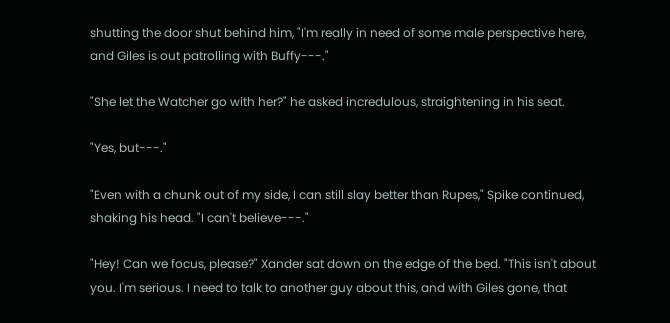shutting the door shut behind him, "I'm really in need of some male perspective here, and Giles is out patrolling with Buffy---."

"She let the Watcher go with her?" he asked incredulous, straightening in his seat.

"Yes, but---."

"Even with a chunk out of my side, I can still slay better than Rupes," Spike continued, shaking his head. "I can't believe---."

"Hey! Can we focus, please?" Xander sat down on the edge of the bed. "This isn't about you. I'm serious. I need to talk to another guy about this, and with Giles gone, that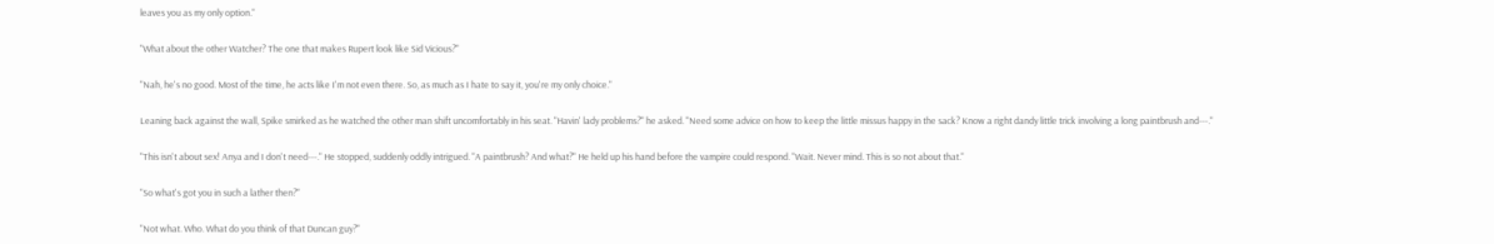leaves you as my only option."

"What about the other Watcher? The one that makes Rupert look like Sid Vicious?"

"Nah, he's no good. Most of the time, he acts like I'm not even there. So, as much as I hate to say it, you're my only choice."

Leaning back against the wall, Spike smirked as he watched the other man shift uncomfortably in his seat. "Havin' lady problems?" he asked. "Need some advice on how to keep the little missus happy in the sack? Know a right dandy little trick involving a long paintbrush and---."

"This isn't about sex! Anya and I don't need---." He stopped, suddenly oddly intrigued. "A paintbrush? And what?" He held up his hand before the vampire could respond. "Wait. Never mind. This is so not about that."

"So what's got you in such a lather then?"

"Not what. Who. What do you think of that Duncan guy?"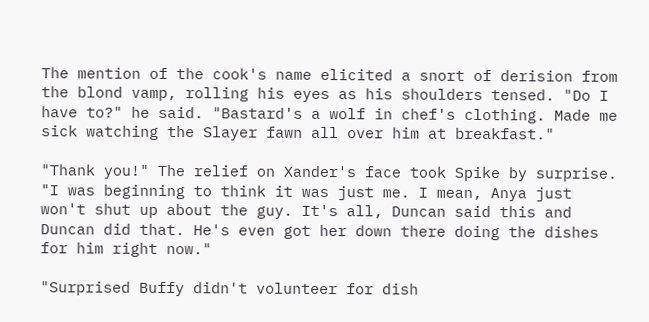The mention of the cook's name elicited a snort of derision from the blond vamp, rolling his eyes as his shoulders tensed. "Do I have to?" he said. "Bastard's a wolf in chef's clothing. Made me sick watching the Slayer fawn all over him at breakfast."

"Thank you!" The relief on Xander's face took Spike by surprise. "I was beginning to think it was just me. I mean, Anya just won't shut up about the guy. It's all, Duncan said this and Duncan did that. He's even got her down there doing the dishes for him right now."

"Surprised Buffy didn't volunteer for dish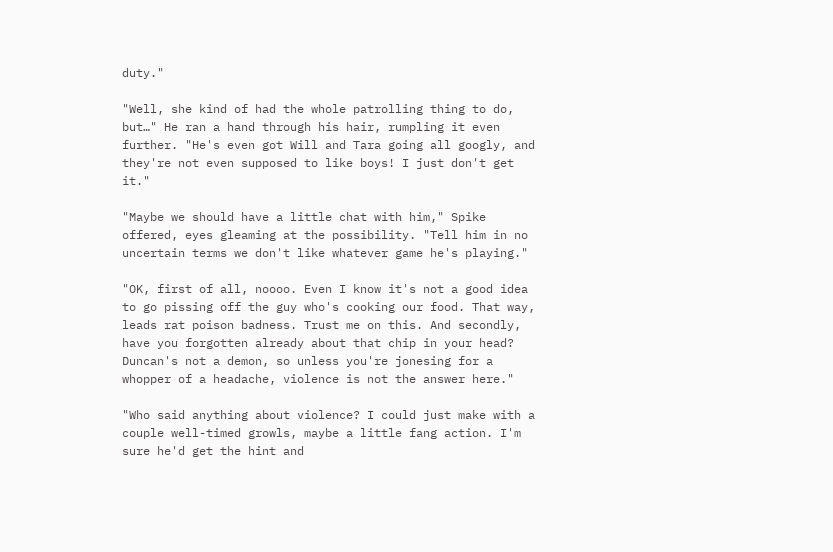duty."

"Well, she kind of had the whole patrolling thing to do, but…" He ran a hand through his hair, rumpling it even further. "He's even got Will and Tara going all googly, and they're not even supposed to like boys! I just don't get it."

"Maybe we should have a little chat with him," Spike offered, eyes gleaming at the possibility. "Tell him in no uncertain terms we don't like whatever game he's playing."

"OK, first of all, noooo. Even I know it's not a good idea to go pissing off the guy who's cooking our food. That way, leads rat poison badness. Trust me on this. And secondly, have you forgotten already about that chip in your head? Duncan's not a demon, so unless you're jonesing for a whopper of a headache, violence is not the answer here."

"Who said anything about violence? I could just make with a couple well-timed growls, maybe a little fang action. I'm sure he'd get the hint and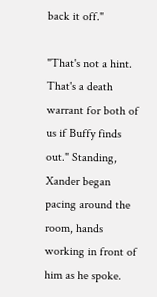back it off."

"That's not a hint. That's a death warrant for both of us if Buffy finds out." Standing, Xander began pacing around the room, hands working in front of him as he spoke.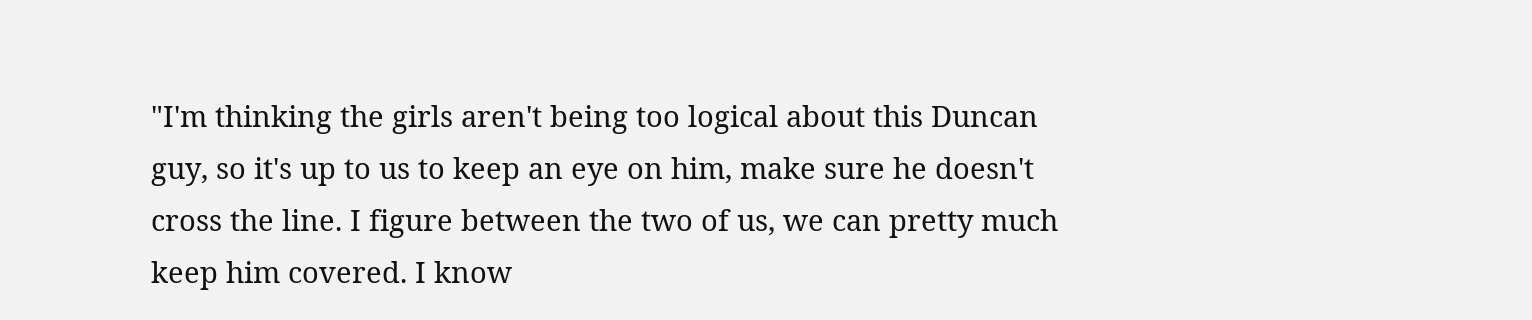"I'm thinking the girls aren't being too logical about this Duncan guy, so it's up to us to keep an eye on him, make sure he doesn't cross the line. I figure between the two of us, we can pretty much keep him covered. I know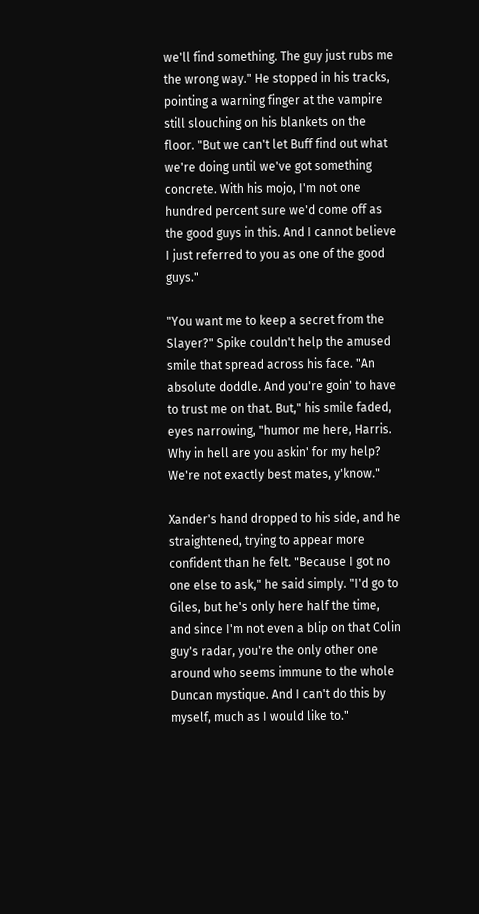we'll find something. The guy just rubs me the wrong way." He stopped in his tracks, pointing a warning finger at the vampire still slouching on his blankets on the floor. "But we can't let Buff find out what we're doing until we've got something concrete. With his mojo, I'm not one hundred percent sure we'd come off as the good guys in this. And I cannot believe I just referred to you as one of the good guys."

"You want me to keep a secret from the Slayer?" Spike couldn't help the amused smile that spread across his face. "An absolute doddle. And you're goin' to have to trust me on that. But," his smile faded, eyes narrowing, "humor me here, Harris. Why in hell are you askin' for my help? We're not exactly best mates, y'know."

Xander's hand dropped to his side, and he straightened, trying to appear more confident than he felt. "Because I got no one else to ask," he said simply. "I'd go to Giles, but he's only here half the time, and since I'm not even a blip on that Colin guy's radar, you're the only other one around who seems immune to the whole Duncan mystique. And I can't do this by myself, much as I would like to."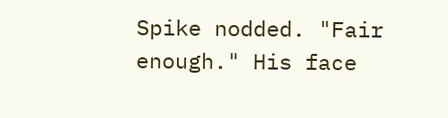Spike nodded. "Fair enough." His face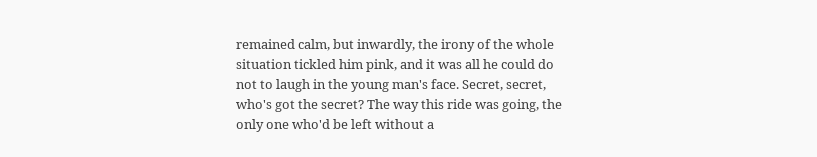remained calm, but inwardly, the irony of the whole situation tickled him pink, and it was all he could do not to laugh in the young man's face. Secret, secret, who's got the secret? The way this ride was going, the only one who'd be left without a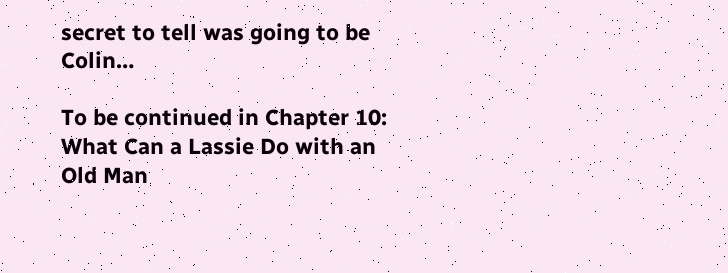secret to tell was going to be Colin…

To be continued in Chapter 10: What Can a Lassie Do with an Old Man